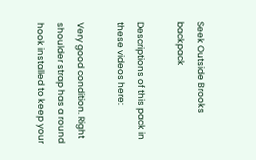Seek Outside Brooks backpack

Descriptions of this pack in these videos here:

Very good condition. Right shoulder strap has a round hook installed to keep your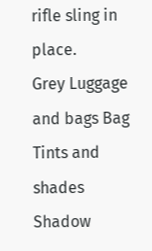rifle sling in place.
Grey Luggage and bags Bag Tints and shades Shadow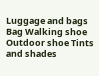Luggage and bags Bag Walking shoe Outdoor shoe Tints and shades